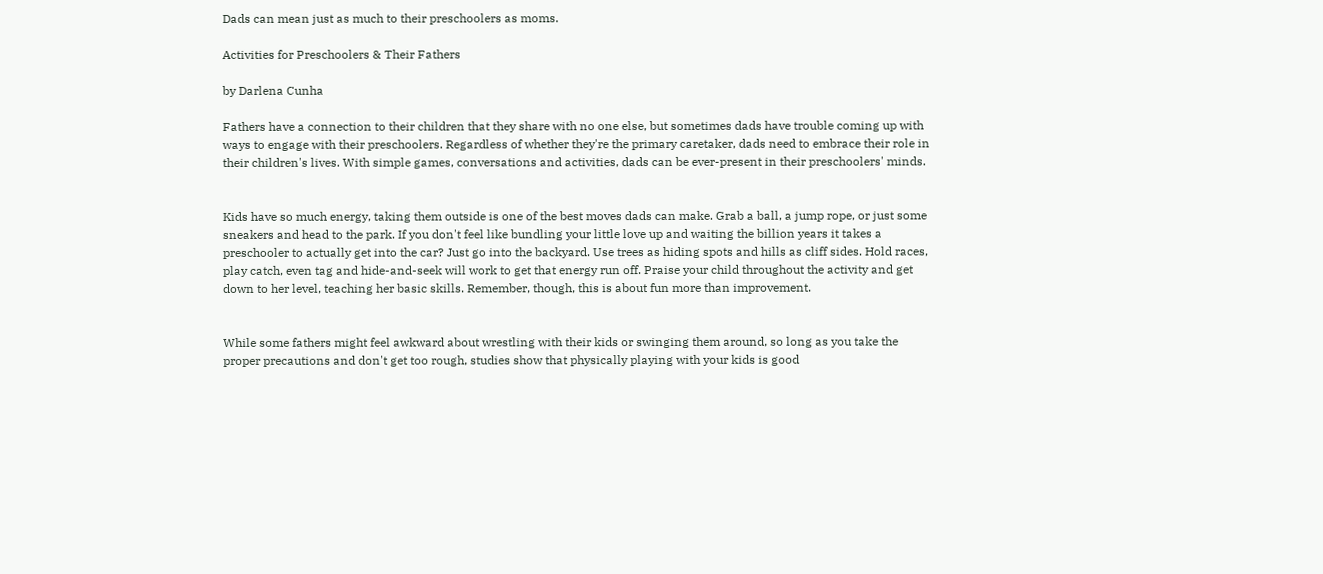Dads can mean just as much to their preschoolers as moms.

Activities for Preschoolers & Their Fathers

by Darlena Cunha

Fathers have a connection to their children that they share with no one else, but sometimes dads have trouble coming up with ways to engage with their preschoolers. Regardless of whether they're the primary caretaker, dads need to embrace their role in their children's lives. With simple games, conversations and activities, dads can be ever-present in their preschoolers' minds.


Kids have so much energy, taking them outside is one of the best moves dads can make. Grab a ball, a jump rope, or just some sneakers and head to the park. If you don't feel like bundling your little love up and waiting the billion years it takes a preschooler to actually get into the car? Just go into the backyard. Use trees as hiding spots and hills as cliff sides. Hold races, play catch, even tag and hide-and-seek will work to get that energy run off. Praise your child throughout the activity and get down to her level, teaching her basic skills. Remember, though, this is about fun more than improvement.


While some fathers might feel awkward about wrestling with their kids or swinging them around, so long as you take the proper precautions and don't get too rough, studies show that physically playing with your kids is good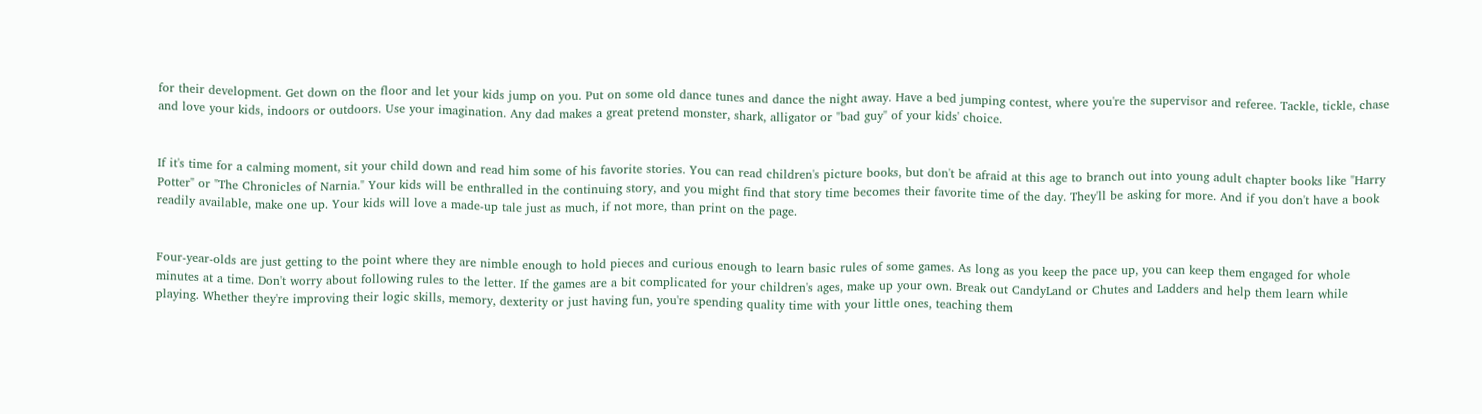for their development. Get down on the floor and let your kids jump on you. Put on some old dance tunes and dance the night away. Have a bed jumping contest, where you're the supervisor and referee. Tackle, tickle, chase and love your kids, indoors or outdoors. Use your imagination. Any dad makes a great pretend monster, shark, alligator or "bad guy" of your kids' choice.


If it's time for a calming moment, sit your child down and read him some of his favorite stories. You can read children's picture books, but don't be afraid at this age to branch out into young adult chapter books like "Harry Potter" or "The Chronicles of Narnia." Your kids will be enthralled in the continuing story, and you might find that story time becomes their favorite time of the day. They'll be asking for more. And if you don't have a book readily available, make one up. Your kids will love a made-up tale just as much, if not more, than print on the page.


Four-year-olds are just getting to the point where they are nimble enough to hold pieces and curious enough to learn basic rules of some games. As long as you keep the pace up, you can keep them engaged for whole minutes at a time. Don't worry about following rules to the letter. If the games are a bit complicated for your children's ages, make up your own. Break out CandyLand or Chutes and Ladders and help them learn while playing. Whether they're improving their logic skills, memory, dexterity or just having fun, you're spending quality time with your little ones, teaching them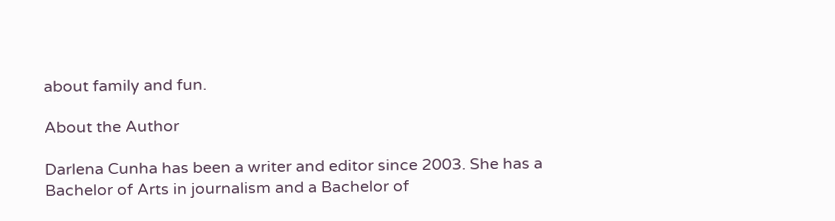about family and fun.

About the Author

Darlena Cunha has been a writer and editor since 2003. She has a Bachelor of Arts in journalism and a Bachelor of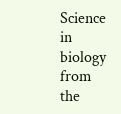Science in biology from the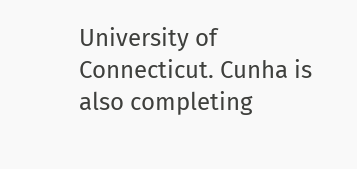University of Connecticut. Cunha is also completing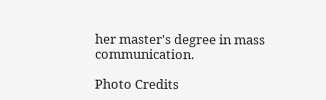her master's degree in mass communication.

Photo Credits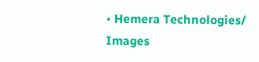• Hemera Technologies/ Images